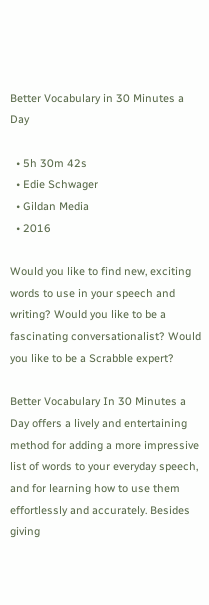Better Vocabulary in 30 Minutes a Day

  • 5h 30m 42s
  • Edie Schwager
  • Gildan Media
  • 2016

Would you like to find new, exciting words to use in your speech and writing? Would you like to be a fascinating conversationalist? Would you like to be a Scrabble expert?

Better Vocabulary In 30 Minutes a Day offers a lively and entertaining method for adding a more impressive list of words to your everyday speech, and for learning how to use them effortlessly and accurately. Besides giving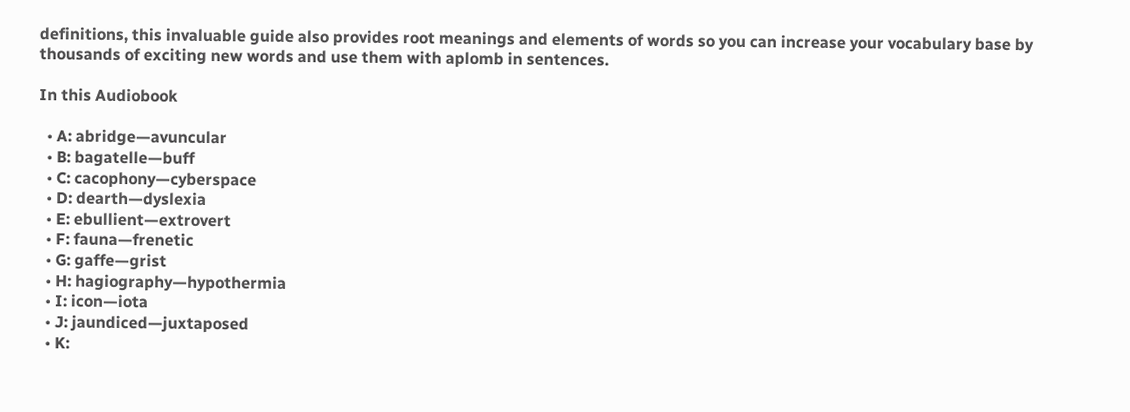definitions, this invaluable guide also provides root meanings and elements of words so you can increase your vocabulary base by thousands of exciting new words and use them with aplomb in sentences.

In this Audiobook

  • A: abridge—avuncular
  • B: bagatelle—buff
  • C: cacophony—cyberspace
  • D: dearth—dyslexia
  • E: ebullient—extrovert
  • F: fauna—frenetic
  • G: gaffe—grist
  • H: hagiography—hypothermia
  • I: icon—iota
  • J: jaundiced—juxtaposed
  • K: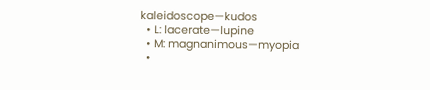kaleidoscope—kudos
  • L: lacerate—lupine
  • M: magnanimous—myopia
  •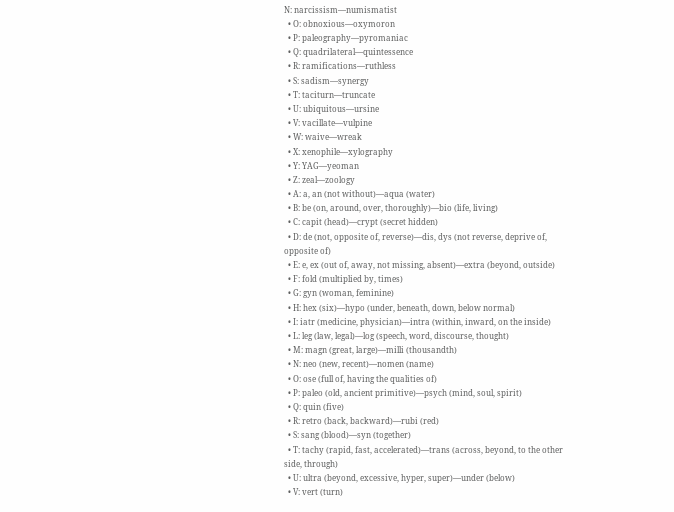N: narcissism—numismatist
  • O: obnoxious—oxymoron
  • P: paleography—pyromaniac
  • Q: quadrilateral—quintessence
  • R: ramifications—ruthless
  • S: sadism—synergy
  • T: taciturn—truncate
  • U: ubiquitous—ursine
  • V: vacillate—vulpine
  • W: waive—wreak
  • X: xenophile—xylography
  • Y: YAG—yeoman
  • Z: zeal—zoology
  • A: a, an (not without)—aqua (water)
  • B: be (on, around, over, thoroughly)—bio (life, living)
  • C: capit (head)—crypt (secret hidden)
  • D: de (not, opposite of, reverse)—dis, dys (not reverse, deprive of, opposite of)
  • E: e, ex (out of, away, not missing, absent)—extra (beyond, outside)
  • F: fold (multiplied by, times)
  • G: gyn (woman, feminine)
  • H: hex (six)—hypo (under, beneath, down, below normal)
  • I: iatr (medicine, physician)—intra (within, inward, on the inside)
  • L: leg (law, legal)—log (speech, word, discourse, thought)
  • M: magn (great, large)—milli (thousandth)
  • N: neo (new, recent)—nomen (name)
  • O: ose (full of, having the qualities of)
  • P: paleo (old, ancient primitive)—psych (mind, soul, spirit)
  • Q: quin (five)
  • R: retro (back, backward)—rubi (red)
  • S: sang (blood)—syn (together)
  • T: tachy (rapid, fast, accelerated)—trans (across, beyond, to the other side, through)
  • U: ultra (beyond, excessive, hyper, super)—under (below)
  • V: vert (turn)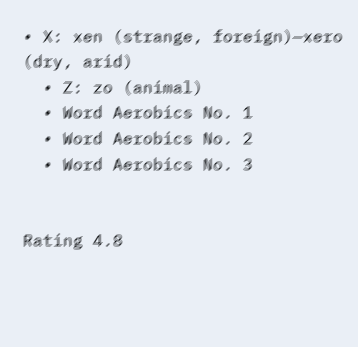• X: xen (strange, foreign)—xero (dry, arid)
  • Z: zo (animal)
  • Word Aerobics No. 1
  • Word Aerobics No. 2
  • Word Aerobics No. 3


Rating 4.8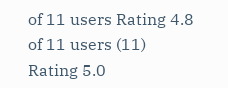of 11 users Rating 4.8 of 11 users (11)
Rating 5.0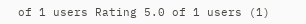of 1 users Rating 5.0 of 1 users (1)